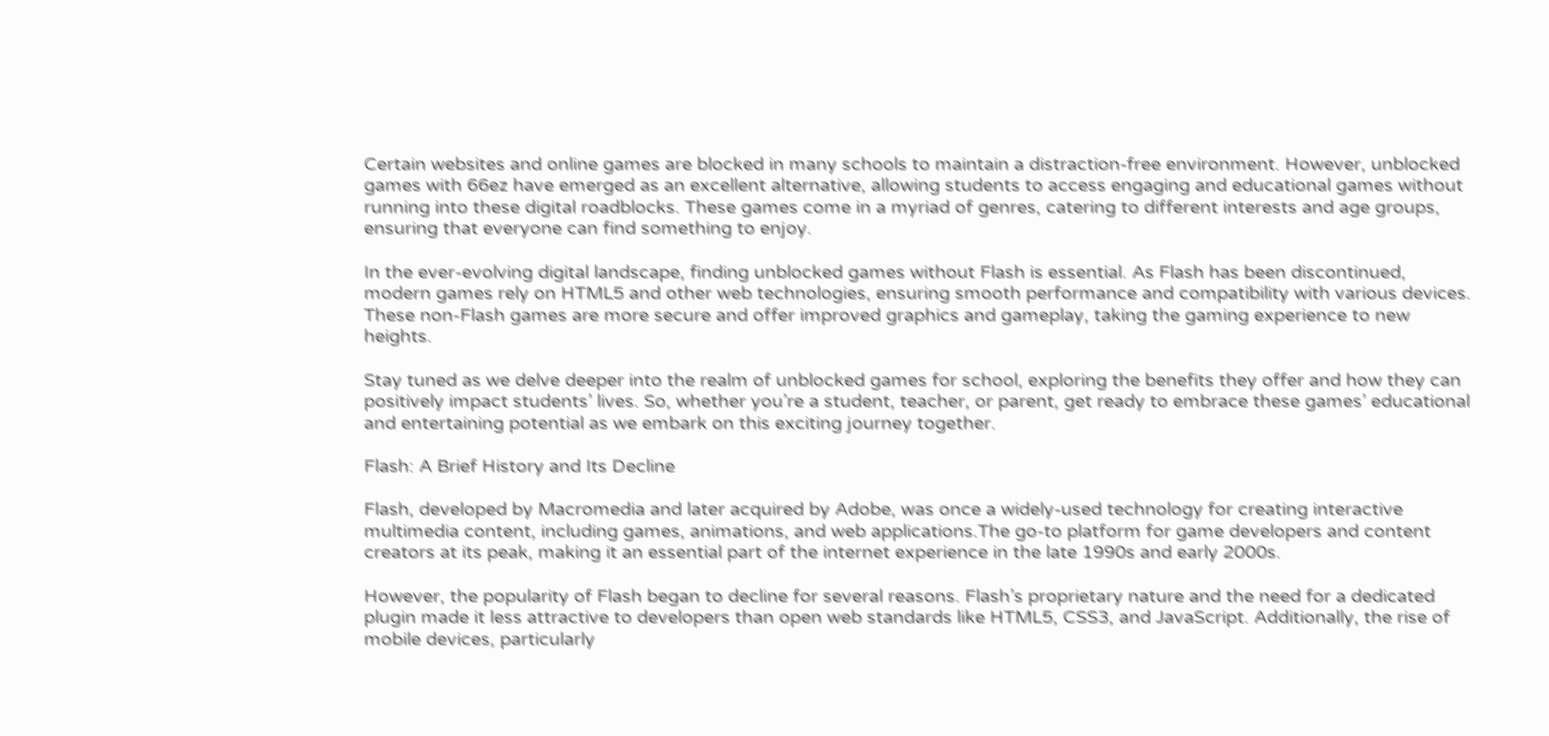Certain websites and online games are blocked in many schools to maintain a distraction-free environment. However, unblocked games with 66ez have emerged as an excellent alternative, allowing students to access engaging and educational games without running into these digital roadblocks. These games come in a myriad of genres, catering to different interests and age groups, ensuring that everyone can find something to enjoy.

In the ever-evolving digital landscape, finding unblocked games without Flash is essential. As Flash has been discontinued, modern games rely on HTML5 and other web technologies, ensuring smooth performance and compatibility with various devices. These non-Flash games are more secure and offer improved graphics and gameplay, taking the gaming experience to new heights.

Stay tuned as we delve deeper into the realm of unblocked games for school, exploring the benefits they offer and how they can positively impact students’ lives. So, whether you’re a student, teacher, or parent, get ready to embrace these games’ educational and entertaining potential as we embark on this exciting journey together.

Flash: A Brief History and Its Decline

Flash, developed by Macromedia and later acquired by Adobe, was once a widely-used technology for creating interactive multimedia content, including games, animations, and web applications.The go-to platform for game developers and content creators at its peak, making it an essential part of the internet experience in the late 1990s and early 2000s.

However, the popularity of Flash began to decline for several reasons. Flash’s proprietary nature and the need for a dedicated plugin made it less attractive to developers than open web standards like HTML5, CSS3, and JavaScript. Additionally, the rise of mobile devices, particularly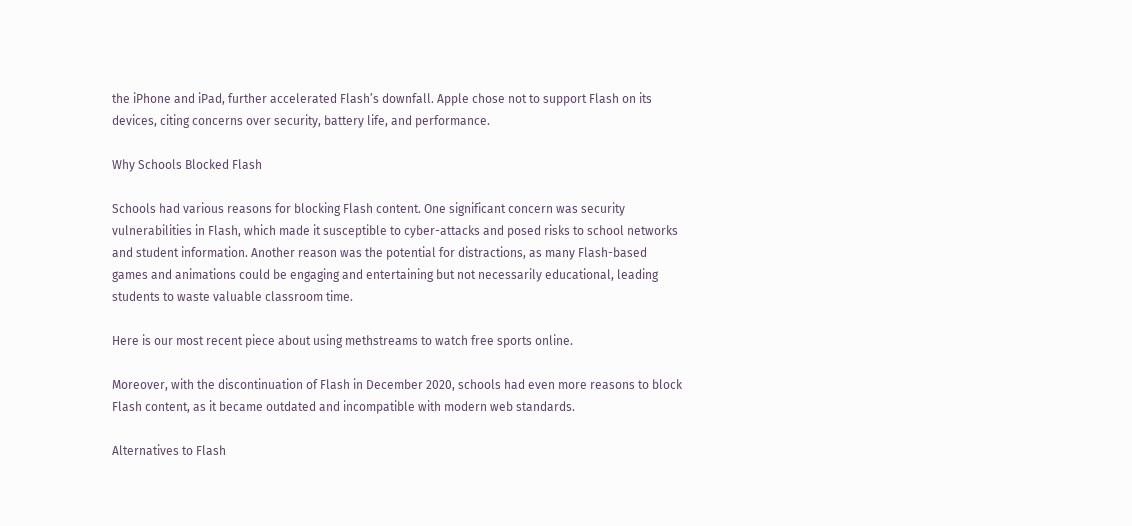the iPhone and iPad, further accelerated Flash’s downfall. Apple chose not to support Flash on its devices, citing concerns over security, battery life, and performance.

Why Schools Blocked Flash

Schools had various reasons for blocking Flash content. One significant concern was security vulnerabilities in Flash, which made it susceptible to cyber-attacks and posed risks to school networks and student information. Another reason was the potential for distractions, as many Flash-based games and animations could be engaging and entertaining but not necessarily educational, leading students to waste valuable classroom time.

Here is our most recent piece about using methstreams to watch free sports online.

Moreover, with the discontinuation of Flash in December 2020, schools had even more reasons to block Flash content, as it became outdated and incompatible with modern web standards.

Alternatives to Flash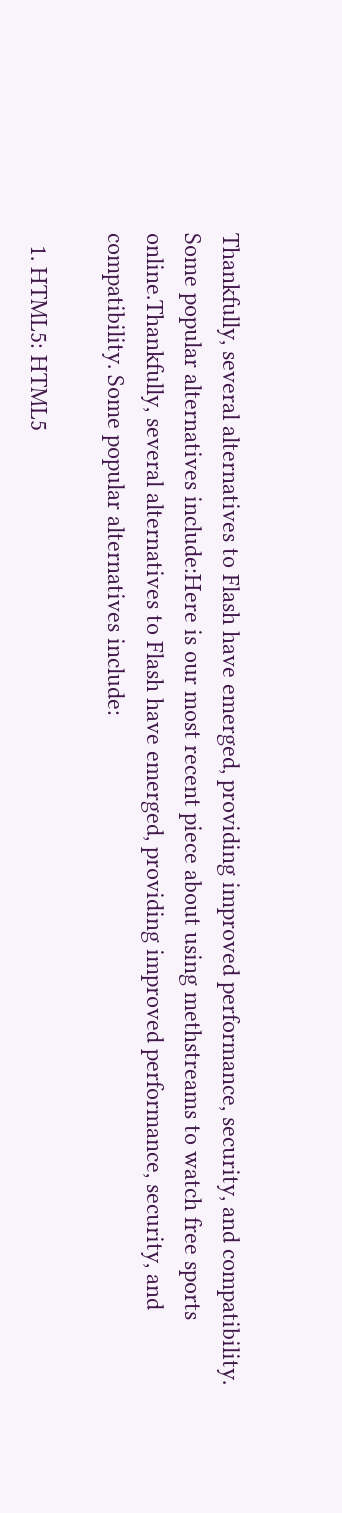Thankfully, several alternatives to Flash have emerged, providing improved performance, security, and compatibility. Some popular alternatives include:Here is our most recent piece about using methstreams to watch free sports online.Thankfully, several alternatives to Flash have emerged, providing improved performance, security, and compatibility. Some popular alternatives include:

  1. HTML5: HTML5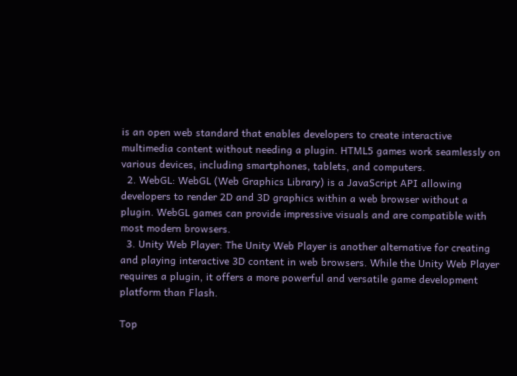is an open web standard that enables developers to create interactive multimedia content without needing a plugin. HTML5 games work seamlessly on various devices, including smartphones, tablets, and computers.
  2. WebGL: WebGL (Web Graphics Library) is a JavaScript API allowing developers to render 2D and 3D graphics within a web browser without a plugin. WebGL games can provide impressive visuals and are compatible with most modern browsers.
  3. Unity Web Player: The Unity Web Player is another alternative for creating and playing interactive 3D content in web browsers. While the Unity Web Player requires a plugin, it offers a more powerful and versatile game development platform than Flash.

Top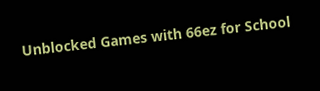Unblocked Games with 66ez for School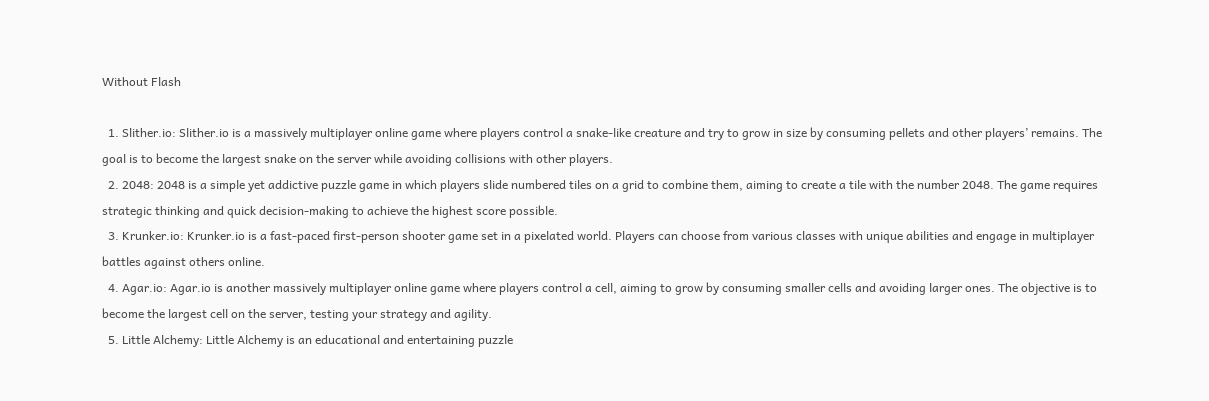Without Flash

  1. Slither.io: Slither.io is a massively multiplayer online game where players control a snake-like creature and try to grow in size by consuming pellets and other players’ remains. The goal is to become the largest snake on the server while avoiding collisions with other players.
  2. 2048: 2048 is a simple yet addictive puzzle game in which players slide numbered tiles on a grid to combine them, aiming to create a tile with the number 2048. The game requires strategic thinking and quick decision-making to achieve the highest score possible.
  3. Krunker.io: Krunker.io is a fast-paced first-person shooter game set in a pixelated world. Players can choose from various classes with unique abilities and engage in multiplayer battles against others online.
  4. Agar.io: Agar.io is another massively multiplayer online game where players control a cell, aiming to grow by consuming smaller cells and avoiding larger ones. The objective is to become the largest cell on the server, testing your strategy and agility.
  5. Little Alchemy: Little Alchemy is an educational and entertaining puzzle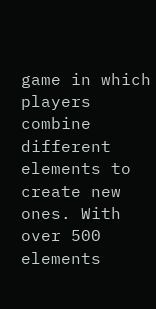game in which players combine different elements to create new ones. With over 500 elements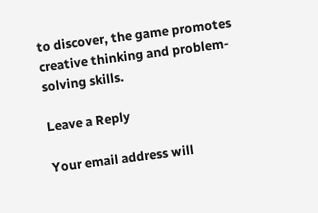to discover, the game promotes creative thinking and problem-solving skills.

Leave a Reply

Your email address will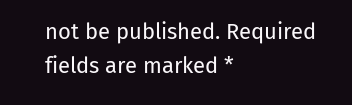not be published. Required fields are marked *